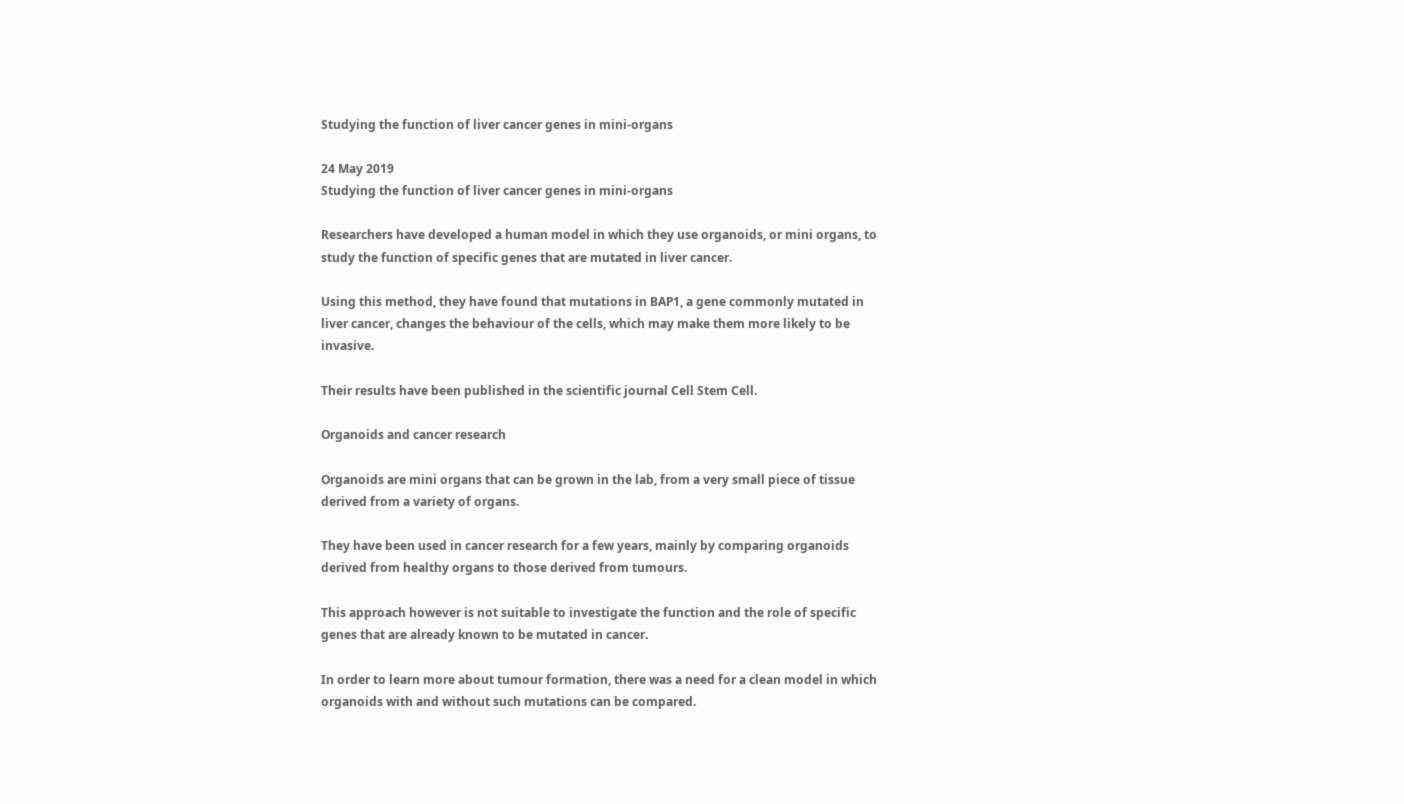Studying the function of liver cancer genes in mini-organs

24 May 2019
Studying the function of liver cancer genes in mini-organs

Researchers have developed a human model in which they use organoids, or mini organs, to study the function of specific genes that are mutated in liver cancer.

Using this method, they have found that mutations in BAP1, a gene commonly mutated in liver cancer, changes the behaviour of the cells, which may make them more likely to be invasive.

Their results have been published in the scientific journal Cell Stem Cell.

Organoids and cancer research

Organoids are mini organs that can be grown in the lab, from a very small piece of tissue derived from a variety of organs.

They have been used in cancer research for a few years, mainly by comparing organoids derived from healthy organs to those derived from tumours.

This approach however is not suitable to investigate the function and the role of specific genes that are already known to be mutated in cancer.

In order to learn more about tumour formation, there was a need for a clean model in which organoids with and without such mutations can be compared.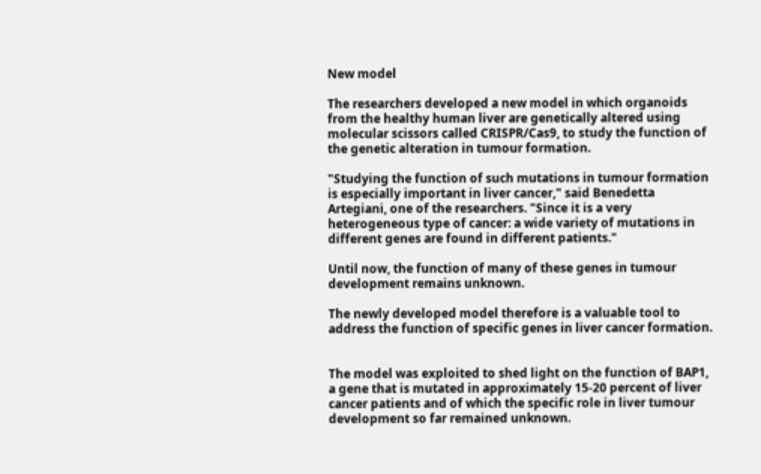New model

The researchers developed a new model in which organoids from the healthy human liver are genetically altered using molecular scissors called CRISPR/Cas9, to study the function of the genetic alteration in tumour formation.

"Studying the function of such mutations in tumour formation is especially important in liver cancer," said Benedetta Artegiani, one of the researchers. "Since it is a very heterogeneous type of cancer: a wide variety of mutations in different genes are found in different patients."

Until now, the function of many of these genes in tumour development remains unknown.

The newly developed model therefore is a valuable tool to address the function of specific genes in liver cancer formation.


The model was exploited to shed light on the function of BAP1, a gene that is mutated in approximately 15-20 percent of liver cancer patients and of which the specific role in liver tumour development so far remained unknown.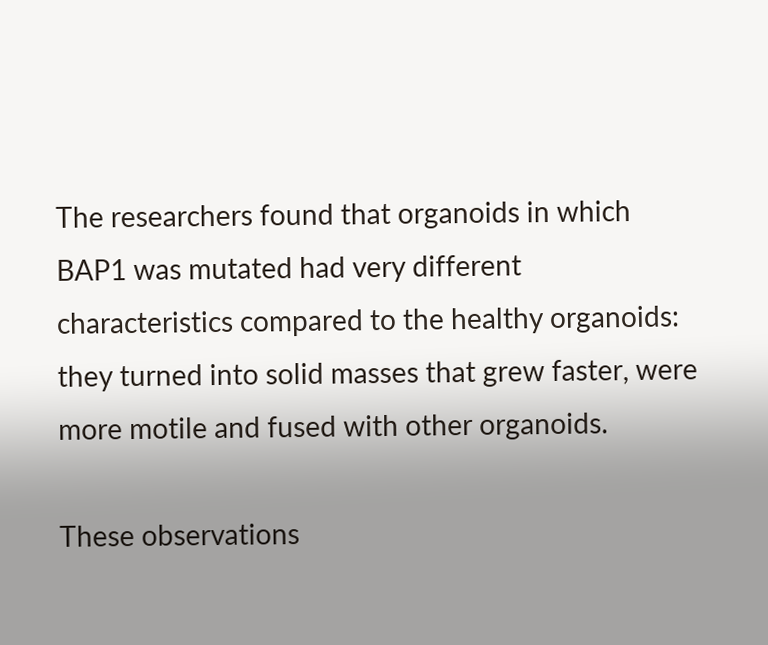The researchers found that organoids in which BAP1 was mutated had very different characteristics compared to the healthy organoids: they turned into solid masses that grew faster, were more motile and fused with other organoids.

These observations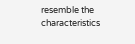resemble the characteristics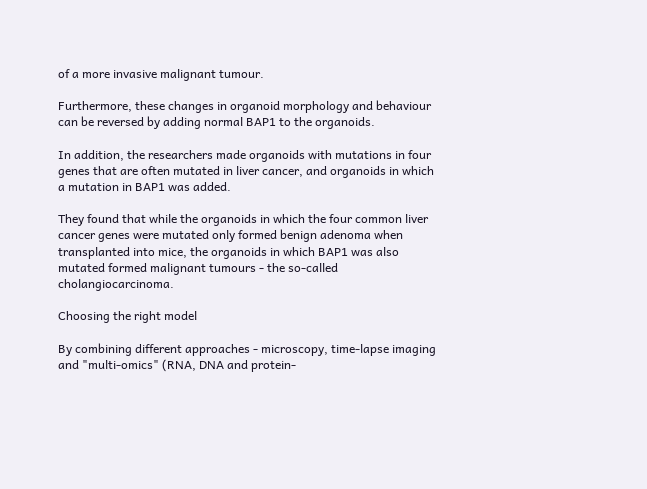of a more invasive malignant tumour.

Furthermore, these changes in organoid morphology and behaviour can be reversed by adding normal BAP1 to the organoids.

In addition, the researchers made organoids with mutations in four genes that are often mutated in liver cancer, and organoids in which a mutation in BAP1 was added.

They found that while the organoids in which the four common liver cancer genes were mutated only formed benign adenoma when transplanted into mice, the organoids in which BAP1 was also mutated formed malignant tumours - the so-called cholangiocarcinoma.

Choosing the right model

By combining different approaches - microscopy, time-lapse imaging and "multi-omics" (RNA, DNA and protein-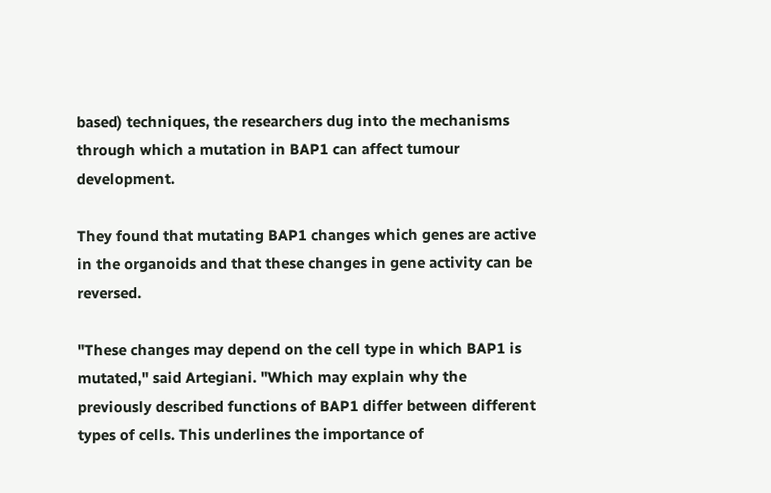based) techniques, the researchers dug into the mechanisms through which a mutation in BAP1 can affect tumour development.

They found that mutating BAP1 changes which genes are active in the organoids and that these changes in gene activity can be reversed.

"These changes may depend on the cell type in which BAP1 is mutated," said Artegiani. "Which may explain why the previously described functions of BAP1 differ between different types of cells. This underlines the importance of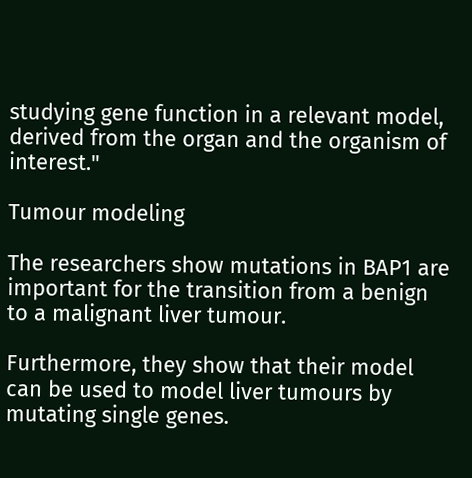studying gene function in a relevant model, derived from the organ and the organism of interest."

Tumour modeling

The researchers show mutations in BAP1 are important for the transition from a benign to a malignant liver tumour.

Furthermore, they show that their model can be used to model liver tumours by mutating single genes.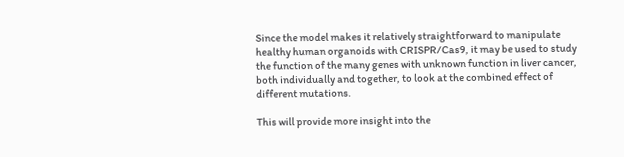Since the model makes it relatively straightforward to manipulate healthy human organoids with CRISPR/Cas9, it may be used to study the function of the many genes with unknown function in liver cancer, both individually and together, to look at the combined effect of different mutations.

This will provide more insight into the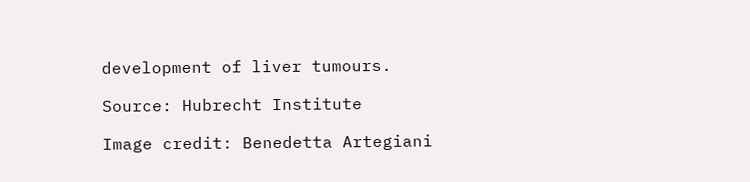development of liver tumours.

Source: Hubrecht Institute

Image credit: Benedetta Artegiani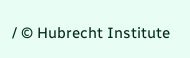/ © Hubrecht Institute